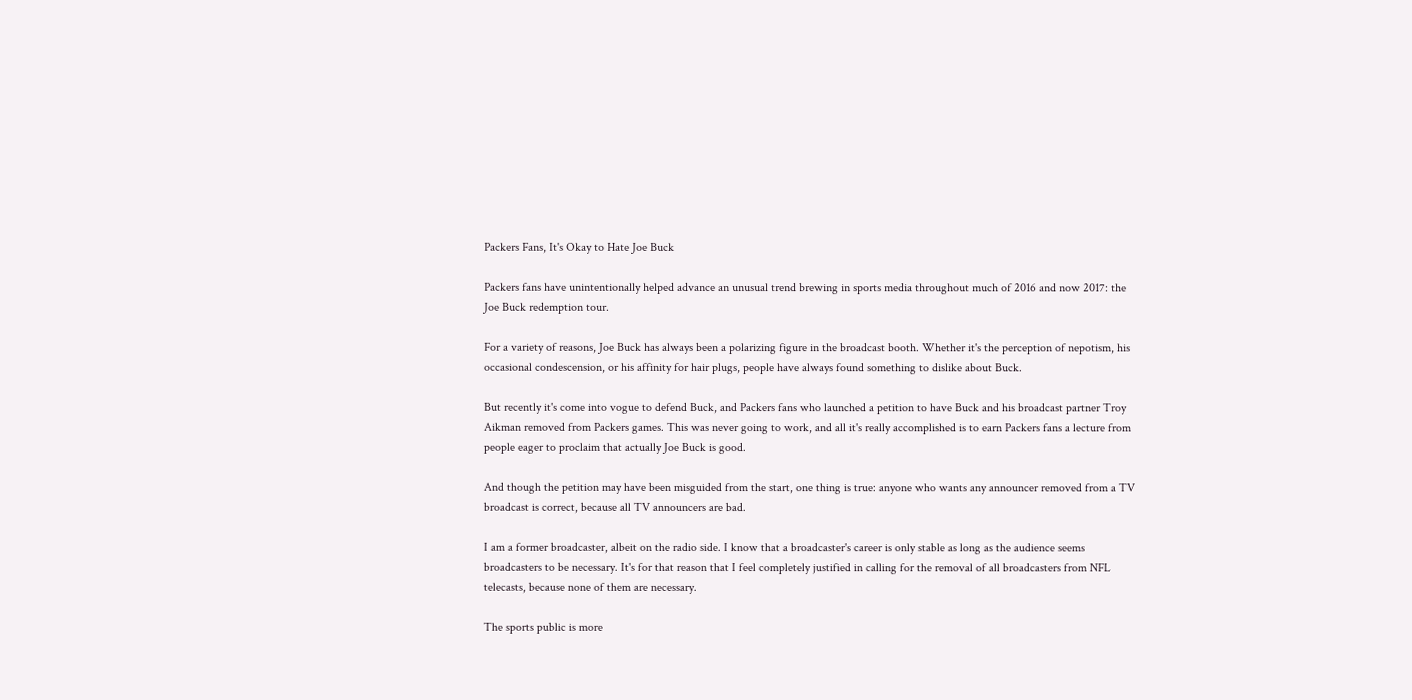Packers Fans, It's Okay to Hate Joe Buck

Packers fans have unintentionally helped advance an unusual trend brewing in sports media throughout much of 2016 and now 2017: the Joe Buck redemption tour.

For a variety of reasons, Joe Buck has always been a polarizing figure in the broadcast booth. Whether it's the perception of nepotism, his occasional condescension, or his affinity for hair plugs, people have always found something to dislike about Buck.

But recently it's come into vogue to defend Buck, and Packers fans who launched a petition to have Buck and his broadcast partner Troy Aikman removed from Packers games. This was never going to work, and all it's really accomplished is to earn Packers fans a lecture from people eager to proclaim that actually Joe Buck is good.

And though the petition may have been misguided from the start, one thing is true: anyone who wants any announcer removed from a TV broadcast is correct, because all TV announcers are bad.

I am a former broadcaster, albeit on the radio side. I know that a broadcaster's career is only stable as long as the audience seems broadcasters to be necessary. It's for that reason that I feel completely justified in calling for the removal of all broadcasters from NFL telecasts, because none of them are necessary.

The sports public is more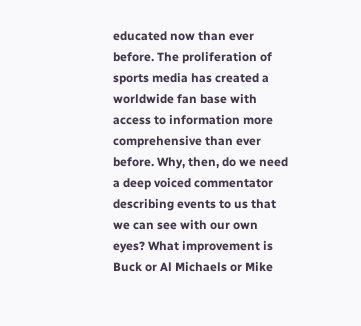educated now than ever before. The proliferation of sports media has created a worldwide fan base with access to information more comprehensive than ever before. Why, then, do we need a deep voiced commentator describing events to us that we can see with our own eyes? What improvement is Buck or Al Michaels or Mike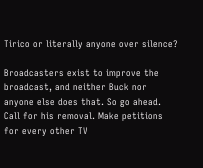Tirico or literally anyone over silence?

Broadcasters exist to improve the broadcast, and neither Buck nor anyone else does that. So go ahead. Call for his removal. Make petitions for every other TV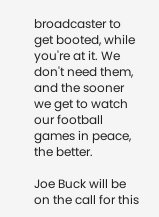broadcaster to get booted, while you're at it. We don't need them, and the sooner we get to watch our football games in peace, the better.

Joe Buck will be on the call for this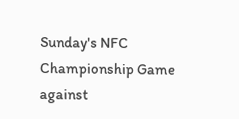Sunday's NFC Championship Game against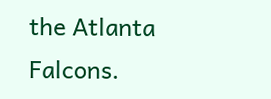the Atlanta Falcons.